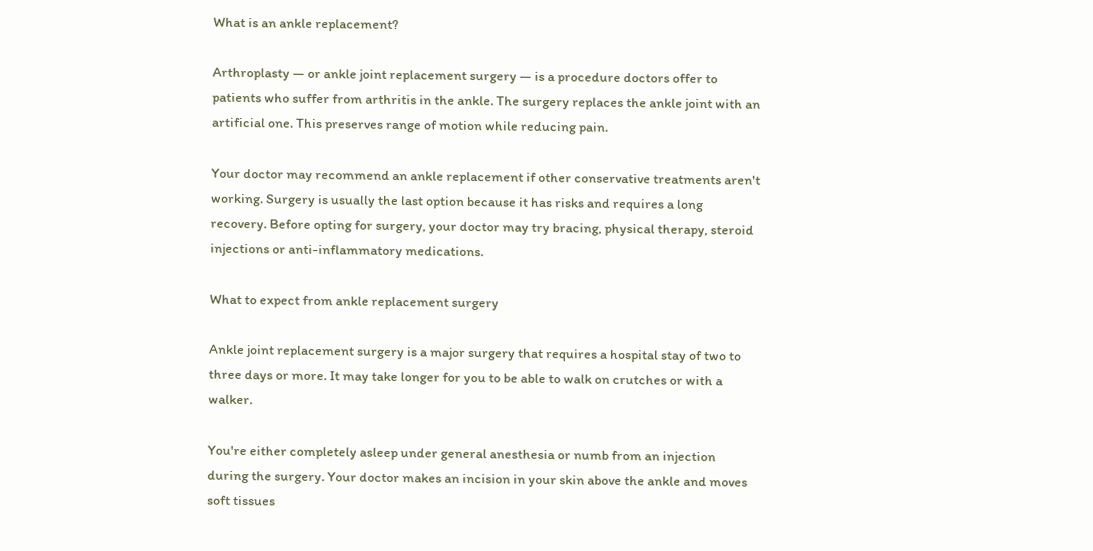What is an ankle replacement?

Arthroplasty — or ankle joint replacement surgery — is a procedure doctors offer to patients who suffer from arthritis in the ankle. The surgery replaces the ankle joint with an artificial one. This preserves range of motion while reducing pain.

Your doctor may recommend an ankle replacement if other conservative treatments aren't working. Surgery is usually the last option because it has risks and requires a long recovery. Before opting for surgery, your doctor may try bracing, physical therapy, steroid injections or anti-inflammatory medications.

What to expect from ankle replacement surgery

Ankle joint replacement surgery is a major surgery that requires a hospital stay of two to three days or more. It may take longer for you to be able to walk on crutches or with a walker.

You're either completely asleep under general anesthesia or numb from an injection during the surgery. Your doctor makes an incision in your skin above the ankle and moves soft tissues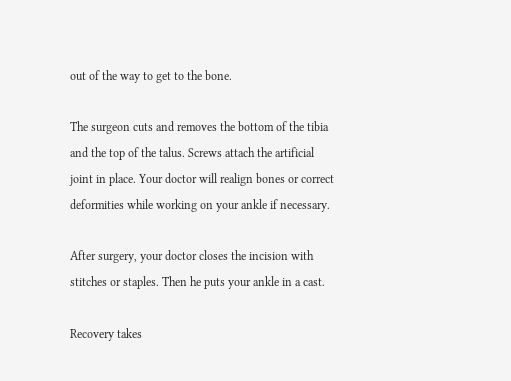out of the way to get to the bone.

The surgeon cuts and removes the bottom of the tibia and the top of the talus. Screws attach the artificial joint in place. Your doctor will realign bones or correct deformities while working on your ankle if necessary.

After surgery, your doctor closes the incision with stitches or staples. Then he puts your ankle in a cast.

Recovery takes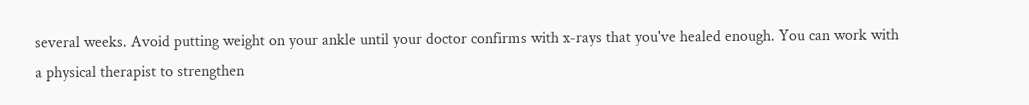several weeks. Avoid putting weight on your ankle until your doctor confirms with x-rays that you've healed enough. You can work with a physical therapist to strengthen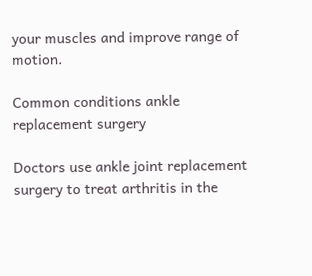your muscles and improve range of motion.

Common conditions ankle replacement surgery

Doctors use ankle joint replacement surgery to treat arthritis in the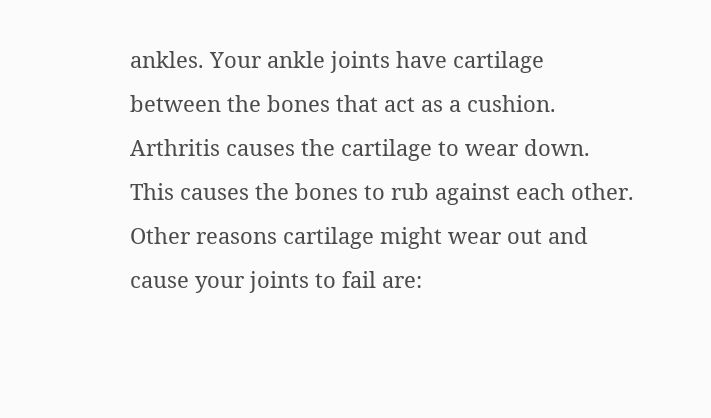ankles. Your ankle joints have cartilage between the bones that act as a cushion. Arthritis causes the cartilage to wear down. This causes the bones to rub against each other. Other reasons cartilage might wear out and cause your joints to fail are: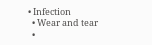• Infection
  • Wear and tear
  •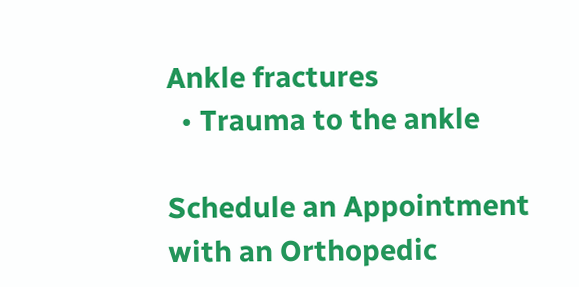Ankle fractures
  • Trauma to the ankle

Schedule an Appointment with an Orthopedic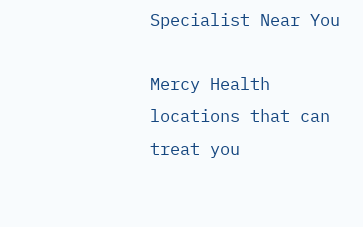Specialist Near You

Mercy Health locations that can treat you